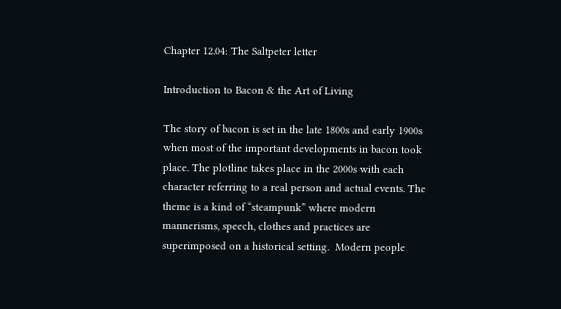Chapter 12.04: The Saltpeter letter

Introduction to Bacon & the Art of Living

The story of bacon is set in the late 1800s and early 1900s when most of the important developments in bacon took place. The plotline takes place in the 2000s with each character referring to a real person and actual events. The theme is a kind of “steampunk” where modern mannerisms, speech, clothes and practices are superimposed on a historical setting.  Modern people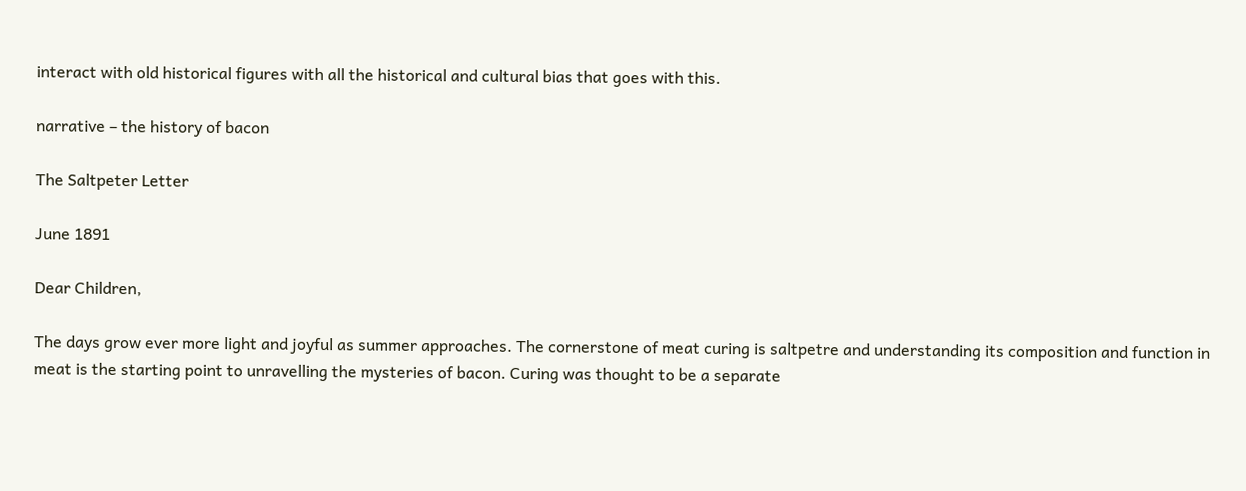interact with old historical figures with all the historical and cultural bias that goes with this.

narrative – the history of bacon

The Saltpeter Letter

June 1891

Dear Children,

The days grow ever more light and joyful as summer approaches. The cornerstone of meat curing is saltpetre and understanding its composition and function in meat is the starting point to unravelling the mysteries of bacon. Curing was thought to be a separate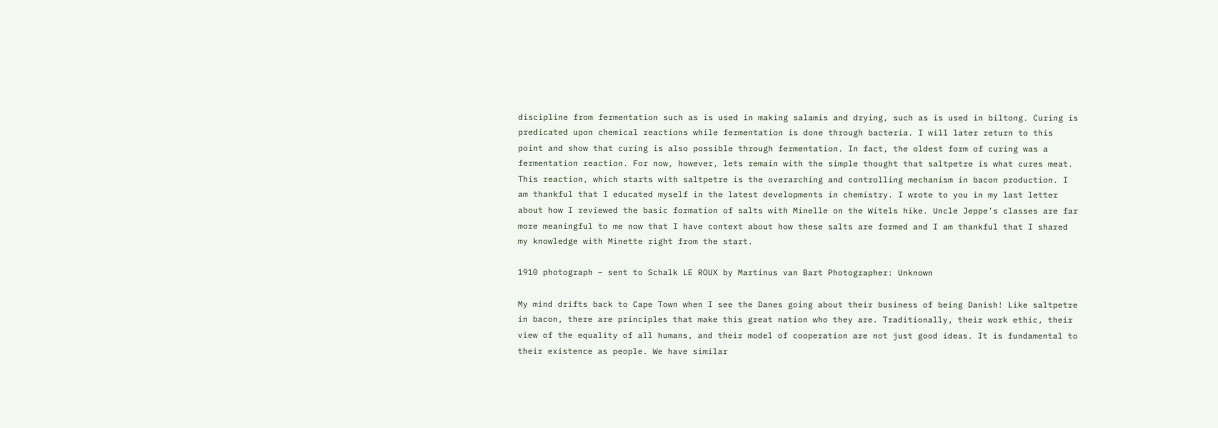discipline from fermentation such as is used in making salamis and drying, such as is used in biltong. Curing is predicated upon chemical reactions while fermentation is done through bacteria. I will later return to this point and show that curing is also possible through fermentation. In fact, the oldest form of curing was a fermentation reaction. For now, however, lets remain with the simple thought that saltpetre is what cures meat. This reaction, which starts with saltpetre is the overarching and controlling mechanism in bacon production. I am thankful that I educated myself in the latest developments in chemistry. I wrote to you in my last letter about how I reviewed the basic formation of salts with Minelle on the Witels hike. Uncle Jeppe’s classes are far more meaningful to me now that I have context about how these salts are formed and I am thankful that I shared my knowledge with Minette right from the start.

1910 photograph – sent to Schalk LE ROUX by Martinus van Bart Photographer: Unknown

My mind drifts back to Cape Town when I see the Danes going about their business of being Danish! Like saltpetre in bacon, there are principles that make this great nation who they are. Traditionally, their work ethic, their view of the equality of all humans, and their model of cooperation are not just good ideas. It is fundamental to their existence as people. We have similar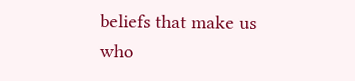beliefs that make us who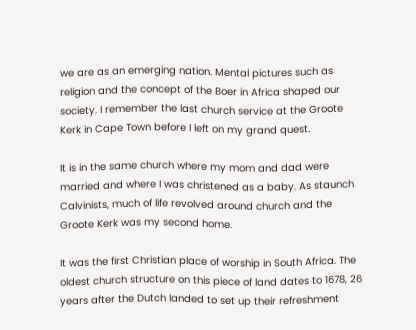we are as an emerging nation. Mental pictures such as religion and the concept of the Boer in Africa shaped our society. I remember the last church service at the Groote Kerk in Cape Town before I left on my grand quest.

It is in the same church where my mom and dad were married and where I was christened as a baby. As staunch Calvinists, much of life revolved around church and the Groote Kerk was my second home.

It was the first Christian place of worship in South Africa. The oldest church structure on this piece of land dates to 1678, 26 years after the Dutch landed to set up their refreshment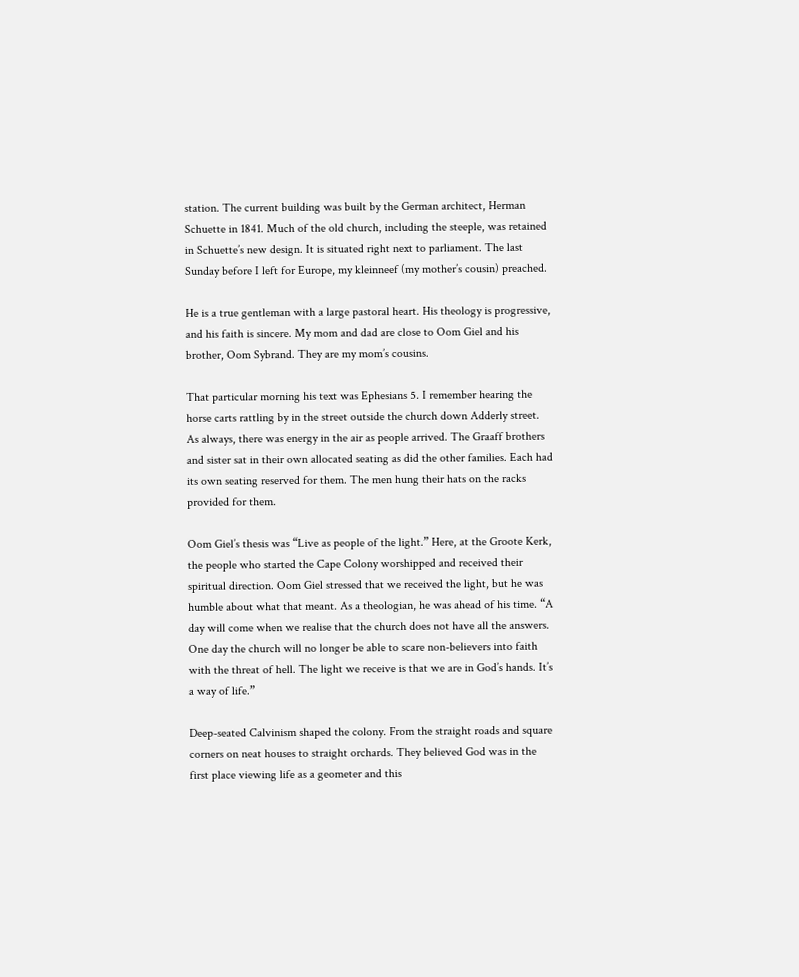station. The current building was built by the German architect, Herman Schuette in 1841. Much of the old church, including the steeple, was retained in Schuette’s new design. It is situated right next to parliament. The last Sunday before I left for Europe, my kleinneef (my mother’s cousin) preached.

He is a true gentleman with a large pastoral heart. His theology is progressive, and his faith is sincere. My mom and dad are close to Oom Giel and his brother, Oom Sybrand. They are my mom’s cousins.

That particular morning his text was Ephesians 5. I remember hearing the horse carts rattling by in the street outside the church down Adderly street. As always, there was energy in the air as people arrived. The Graaff brothers and sister sat in their own allocated seating as did the other families. Each had its own seating reserved for them. The men hung their hats on the racks provided for them.

Oom Giel’s thesis was “Live as people of the light.” Here, at the Groote Kerk, the people who started the Cape Colony worshipped and received their spiritual direction. Oom Giel stressed that we received the light, but he was humble about what that meant. As a theologian, he was ahead of his time. “A day will come when we realise that the church does not have all the answers. One day the church will no longer be able to scare non-believers into faith with the threat of hell. The light we receive is that we are in God’s hands. It’s a way of life.”

Deep-seated Calvinism shaped the colony. From the straight roads and square corners on neat houses to straight orchards. They believed God was in the first place viewing life as a geometer and this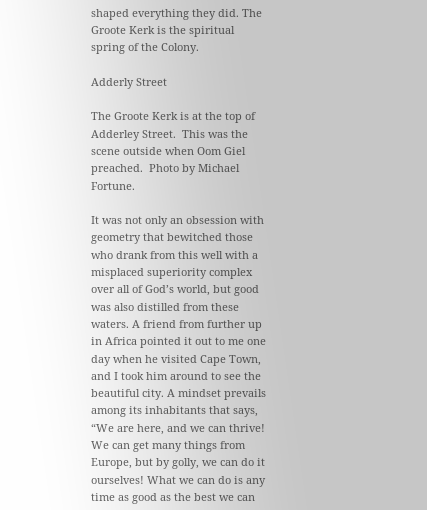shaped everything they did. The Groote Kerk is the spiritual spring of the Colony.

Adderly Street

The Groote Kerk is at the top of Adderley Street.  This was the scene outside when Oom Giel preached.  Photo by Michael Fortune.

It was not only an obsession with geometry that bewitched those who drank from this well with a misplaced superiority complex over all of God’s world, but good was also distilled from these waters. A friend from further up in Africa pointed it out to me one day when he visited Cape Town, and I took him around to see the beautiful city. A mindset prevails among its inhabitants that says, “We are here, and we can thrive! We can get many things from Europe, but by golly, we can do it ourselves! What we can do is any time as good as the best we can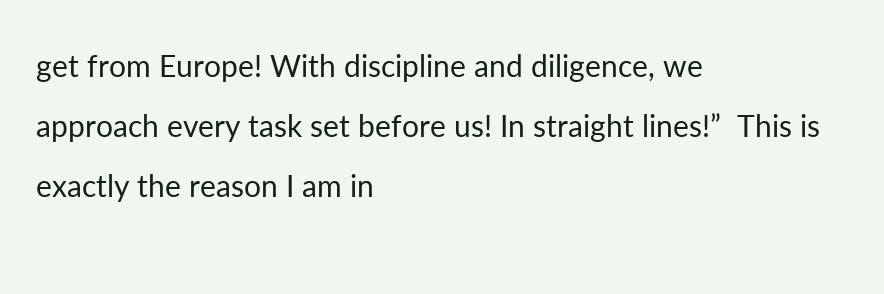get from Europe! With discipline and diligence, we approach every task set before us! In straight lines!”  This is exactly the reason I am in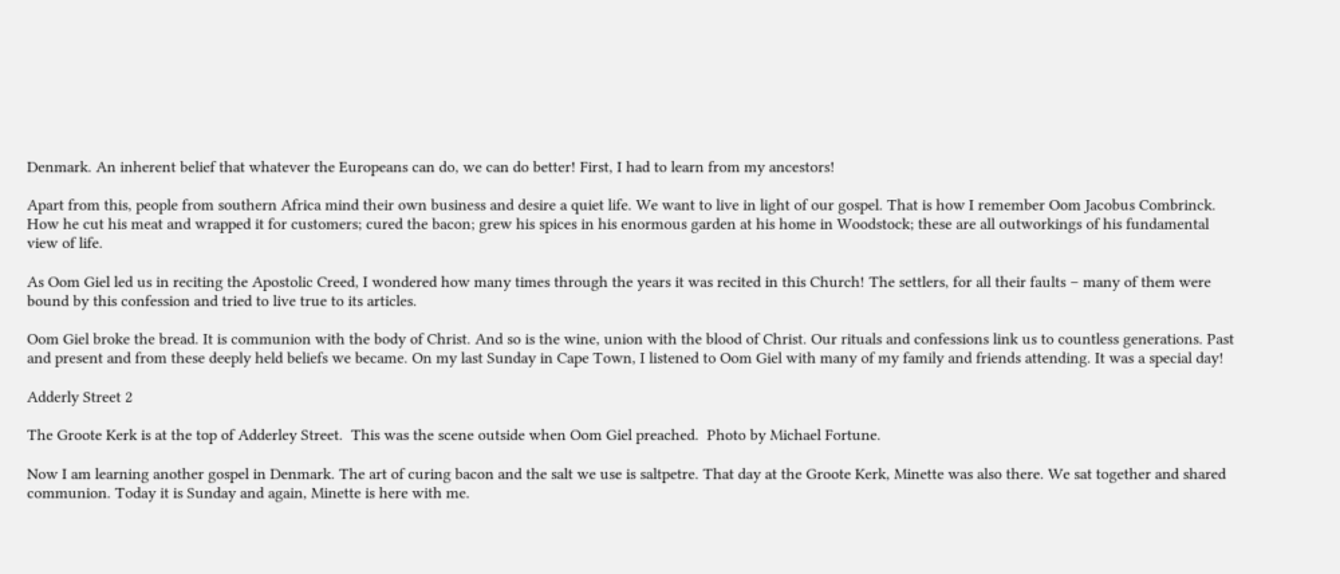Denmark. An inherent belief that whatever the Europeans can do, we can do better! First, I had to learn from my ancestors!

Apart from this, people from southern Africa mind their own business and desire a quiet life. We want to live in light of our gospel. That is how I remember Oom Jacobus Combrinck. How he cut his meat and wrapped it for customers; cured the bacon; grew his spices in his enormous garden at his home in Woodstock; these are all outworkings of his fundamental view of life.

As Oom Giel led us in reciting the Apostolic Creed, I wondered how many times through the years it was recited in this Church! The settlers, for all their faults – many of them were bound by this confession and tried to live true to its articles.

Oom Giel broke the bread. It is communion with the body of Christ. And so is the wine, union with the blood of Christ. Our rituals and confessions link us to countless generations. Past and present and from these deeply held beliefs we became. On my last Sunday in Cape Town, I listened to Oom Giel with many of my family and friends attending. It was a special day!

Adderly Street 2

The Groote Kerk is at the top of Adderley Street.  This was the scene outside when Oom Giel preached.  Photo by Michael Fortune.

Now I am learning another gospel in Denmark. The art of curing bacon and the salt we use is saltpetre. That day at the Groote Kerk, Minette was also there. We sat together and shared communion. Today it is Sunday and again, Minette is here with me.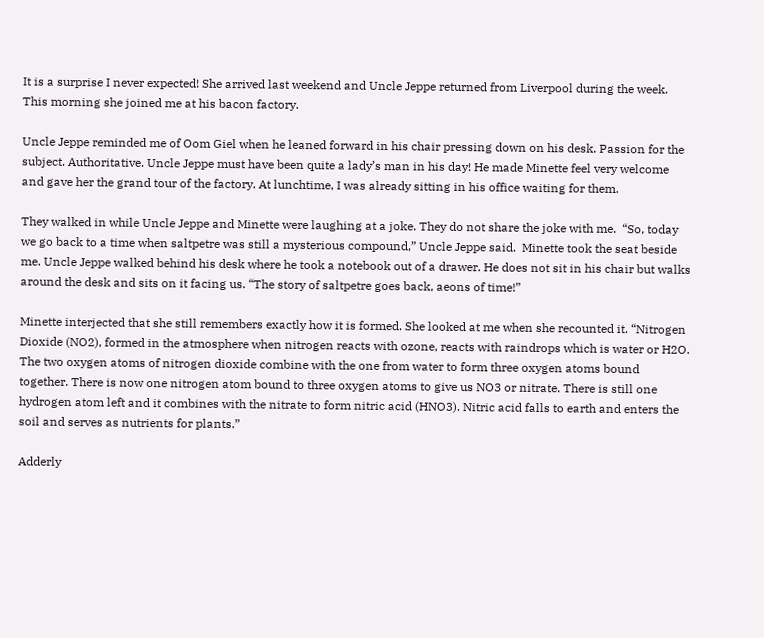It is a surprise I never expected! She arrived last weekend and Uncle Jeppe returned from Liverpool during the week. This morning she joined me at his bacon factory.

Uncle Jeppe reminded me of Oom Giel when he leaned forward in his chair pressing down on his desk. Passion for the subject. Authoritative. Uncle Jeppe must have been quite a lady’s man in his day! He made Minette feel very welcome and gave her the grand tour of the factory. At lunchtime, I was already sitting in his office waiting for them.

They walked in while Uncle Jeppe and Minette were laughing at a joke. They do not share the joke with me.  “So, today we go back to a time when saltpetre was still a mysterious compound,” Uncle Jeppe said.  Minette took the seat beside me. Uncle Jeppe walked behind his desk where he took a notebook out of a drawer. He does not sit in his chair but walks around the desk and sits on it facing us. “The story of saltpetre goes back, aeons of time!”

Minette interjected that she still remembers exactly how it is formed. She looked at me when she recounted it. “Nitrogen Dioxide (NO2), formed in the atmosphere when nitrogen reacts with ozone, reacts with raindrops which is water or H2O. The two oxygen atoms of nitrogen dioxide combine with the one from water to form three oxygen atoms bound together. There is now one nitrogen atom bound to three oxygen atoms to give us NO3 or nitrate. There is still one hydrogen atom left and it combines with the nitrate to form nitric acid (HNO3). Nitric acid falls to earth and enters the soil and serves as nutrients for plants.”

Adderly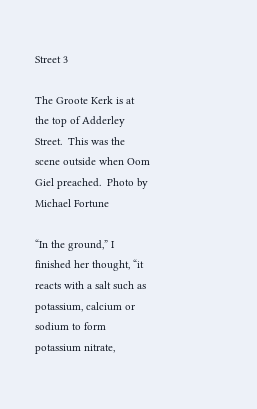Street 3

The Groote Kerk is at the top of Adderley Street.  This was the scene outside when Oom Giel preached.  Photo by Michael Fortune

“In the ground,” I finished her thought, “it reacts with a salt such as potassium, calcium or sodium to form potassium nitrate,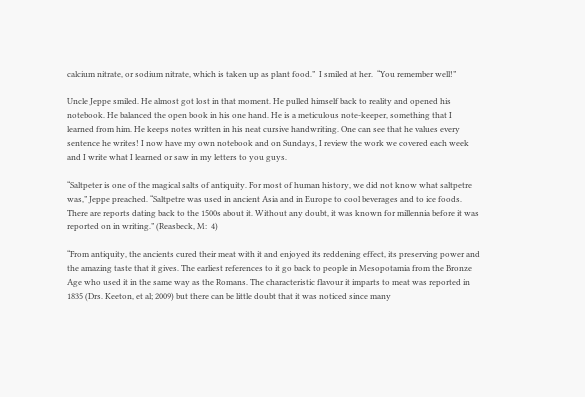calcium nitrate, or sodium nitrate, which is taken up as plant food.”  I smiled at her.  “You remember well!”

Uncle Jeppe smiled. He almost got lost in that moment. He pulled himself back to reality and opened his notebook. He balanced the open book in his one hand. He is a meticulous note-keeper, something that I learned from him. He keeps notes written in his neat cursive handwriting. One can see that he values every sentence he writes! I now have my own notebook and on Sundays, I review the work we covered each week and I write what I learned or saw in my letters to you guys.

“Saltpeter is one of the magical salts of antiquity. For most of human history, we did not know what saltpetre was,” Jeppe preached. “Saltpetre was used in ancient Asia and in Europe to cool beverages and to ice foods. There are reports dating back to the 1500s about it. Without any doubt, it was known for millennia before it was reported on in writing.” (Reasbeck, M:  4)

“From antiquity, the ancients cured their meat with it and enjoyed its reddening effect, its preserving power and the amazing taste that it gives. The earliest references to it go back to people in Mesopotamia from the Bronze Age who used it in the same way as the Romans. The characteristic flavour it imparts to meat was reported in 1835 (Drs. Keeton, et al; 2009) but there can be little doubt that it was noticed since many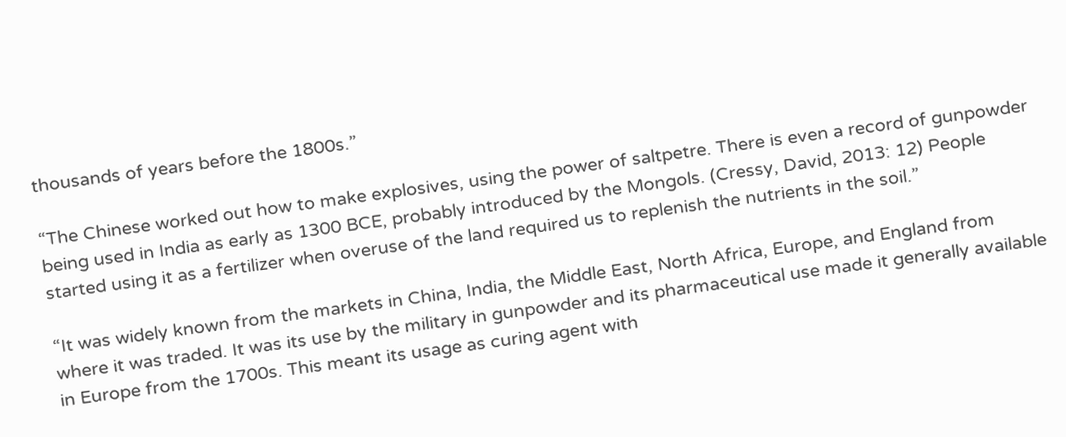thousands of years before the 1800s.”

“The Chinese worked out how to make explosives, using the power of saltpetre. There is even a record of gunpowder being used in India as early as 1300 BCE, probably introduced by the Mongols. (Cressy, David, 2013: 12) People started using it as a fertilizer when overuse of the land required us to replenish the nutrients in the soil.”

“It was widely known from the markets in China, India, the Middle East, North Africa, Europe, and England from where it was traded. It was its use by the military in gunpowder and its pharmaceutical use made it generally available in Europe from the 1700s. This meant its usage as curing agent with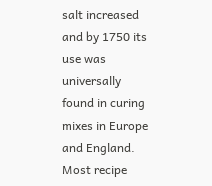salt increased and by 1750 its use was universally found in curing mixes in Europe and England. Most recipe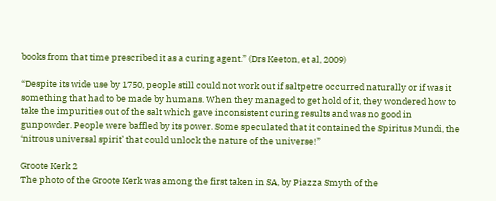books from that time prescribed it as a curing agent.” (Drs Keeton, et al, 2009)

“Despite its wide use by 1750, people still could not work out if saltpetre occurred naturally or if was it something that had to be made by humans. When they managed to get hold of it, they wondered how to take the impurities out of the salt which gave inconsistent curing results and was no good in gunpowder. People were baffled by its power. Some speculated that it contained the Spiritus Mundi, the ‘nitrous universal spirit’ that could unlock the nature of the universe!”

Groote Kerk 2
The photo of the Groote Kerk was among the first taken in SA, by Piazza Smyth of the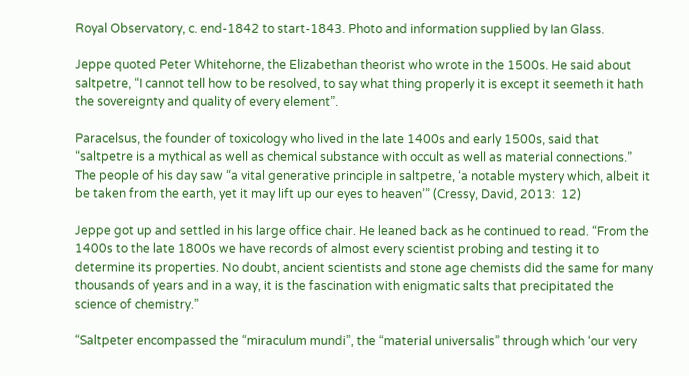Royal Observatory, c. end-1842 to start-1843. Photo and information supplied by Ian Glass.

Jeppe quoted Peter Whitehorne, the Elizabethan theorist who wrote in the 1500s. He said about saltpetre, “I cannot tell how to be resolved, to say what thing properly it is except it seemeth it hath the sovereignty and quality of every element”.

Paracelsus, the founder of toxicology who lived in the late 1400s and early 1500s, said that “saltpetre is a mythical as well as chemical substance with occult as well as material connections.” The people of his day saw “a vital generative principle in saltpetre, ‘a notable mystery which, albeit it be taken from the earth, yet it may lift up our eyes to heaven’” (Cressy, David, 2013:  12)

Jeppe got up and settled in his large office chair. He leaned back as he continued to read. “From the 1400s to the late 1800s we have records of almost every scientist probing and testing it to determine its properties. No doubt, ancient scientists and stone age chemists did the same for many thousands of years and in a way, it is the fascination with enigmatic salts that precipitated the science of chemistry.”

“Saltpeter encompassed the “miraculum mundi”, the “material universalis” through which ‘our very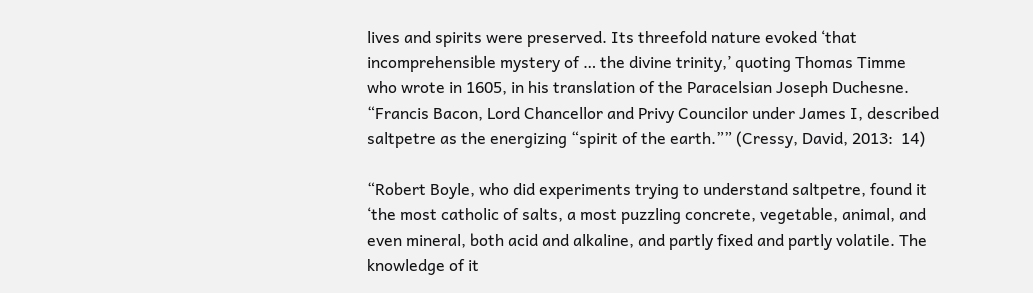lives and spirits were preserved. Its threefold nature evoked ‘that incomprehensible mystery of … the divine trinity,’ quoting Thomas Timme who wrote in 1605, in his translation of the Paracelsian Joseph Duchesne. “Francis Bacon, Lord Chancellor and Privy Councilor under James I, described saltpetre as the energizing “spirit of the earth.”” (Cressy, David, 2013:  14)

“Robert Boyle, who did experiments trying to understand saltpetre, found it ‘the most catholic of salts, a most puzzling concrete, vegetable, animal, and even mineral, both acid and alkaline, and partly fixed and partly volatile. The knowledge of it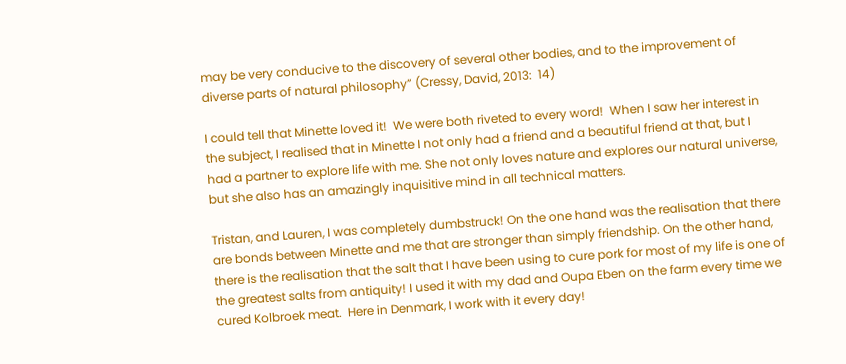may be very conducive to the discovery of several other bodies, and to the improvement of diverse parts of natural philosophy” (Cressy, David, 2013:  14)

I could tell that Minette loved it!  We were both riveted to every word!  When I saw her interest in the subject, I realised that in Minette I not only had a friend and a beautiful friend at that, but I had a partner to explore life with me. She not only loves nature and explores our natural universe, but she also has an amazingly inquisitive mind in all technical matters.

Tristan, and Lauren, I was completely dumbstruck! On the one hand was the realisation that there are bonds between Minette and me that are stronger than simply friendship. On the other hand, there is the realisation that the salt that I have been using to cure pork for most of my life is one of the greatest salts from antiquity! I used it with my dad and Oupa Eben on the farm every time we cured Kolbroek meat.  Here in Denmark, I work with it every day!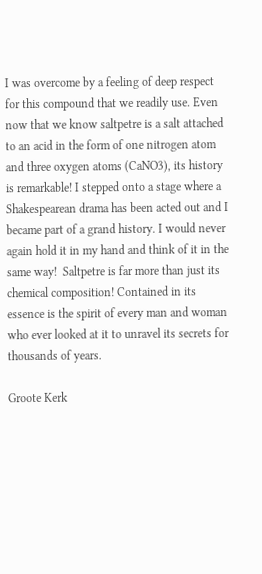I was overcome by a feeling of deep respect for this compound that we readily use. Even now that we know saltpetre is a salt attached to an acid in the form of one nitrogen atom and three oxygen atoms (CaNO3), its history is remarkable! I stepped onto a stage where a Shakespearean drama has been acted out and I became part of a grand history. I would never again hold it in my hand and think of it in the same way!  Saltpetre is far more than just its chemical composition! Contained in its essence is the spirit of every man and woman who ever looked at it to unravel its secrets for thousands of years.

Groote Kerk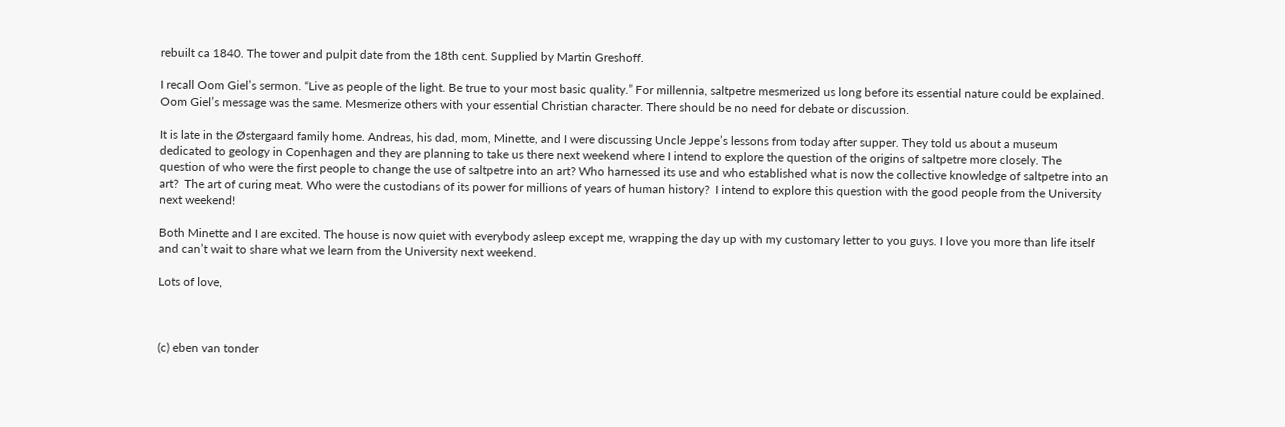rebuilt ca 1840. The tower and pulpit date from the 18th cent. Supplied by Martin Greshoff.

I recall Oom Giel’s sermon. “Live as people of the light. Be true to your most basic quality.” For millennia, saltpetre mesmerized us long before its essential nature could be explained. Oom Giel’s message was the same. Mesmerize others with your essential Christian character. There should be no need for debate or discussion.

It is late in the Østergaard family home. Andreas, his dad, mom, Minette, and I were discussing Uncle Jeppe’s lessons from today after supper. They told us about a museum dedicated to geology in Copenhagen and they are planning to take us there next weekend where I intend to explore the question of the origins of saltpetre more closely. The question of who were the first people to change the use of saltpetre into an art? Who harnessed its use and who established what is now the collective knowledge of saltpetre into an art?  The art of curing meat. Who were the custodians of its power for millions of years of human history?  I intend to explore this question with the good people from the University next weekend!

Both Minette and I are excited. The house is now quiet with everybody asleep except me, wrapping the day up with my customary letter to you guys. I love you more than life itself and can’t wait to share what we learn from the University next weekend.

Lots of love,



(c) eben van tonder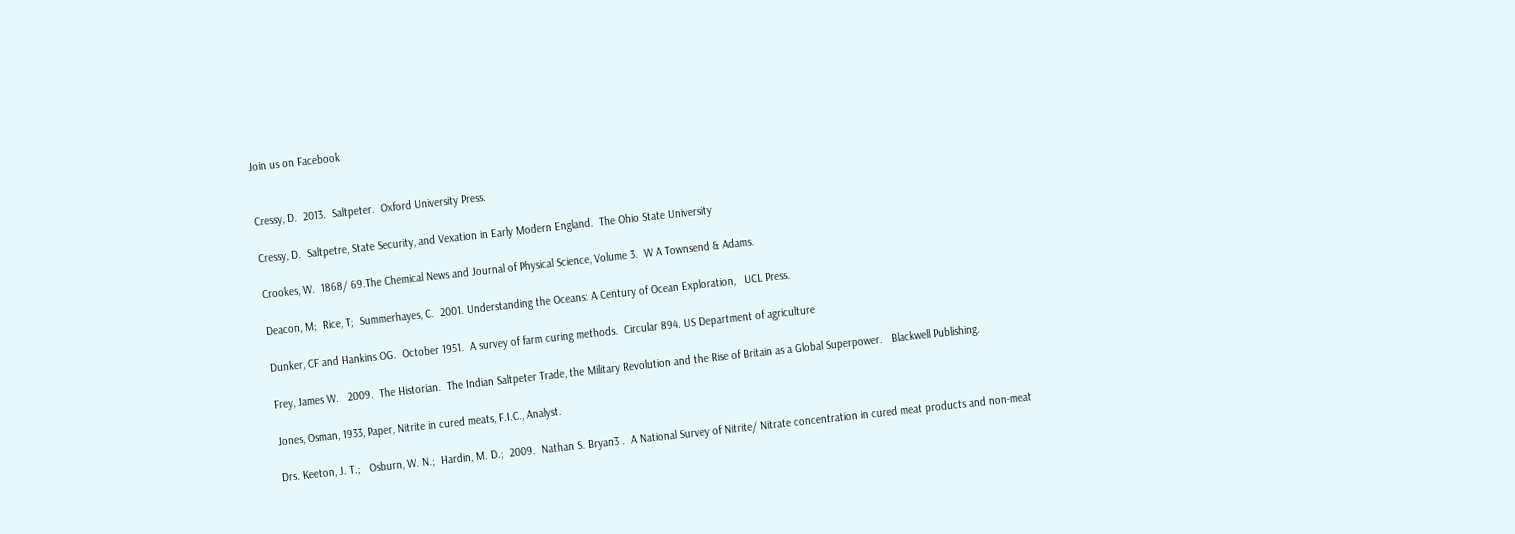Join us on Facebook


Cressy, D.  2013.  Saltpeter.  Oxford University Press.

Cressy, D.  Saltpetre, State Security, and Vexation in Early Modern England.  The Ohio State University

Crookes, W.  1868/ 69.The Chemical News and Journal of Physical Science, Volume 3.  W A Townsend & Adams.

Deacon, M;  Rice, T;  Summerhayes, C.  2001. Understanding the Oceans: A Century of Ocean Exploration,   UCL Press.

Dunker, CF and Hankins OG.  October 1951.  A survey of farm curing methods.  Circular 894. US Department of agriculture

Frey, James W.   2009.  The Historian.  The Indian Saltpeter Trade, the Military Revolution and the Rise of Britain as a Global Superpower.   Blackwell Publishing.

Jones, Osman, 1933, Paper, Nitrite in cured meats, F.I.C., Analyst.

Drs. Keeton, J. T.;   Osburn, W. N.;  Hardin, M. D.;  2009.  Nathan S. Bryan3 .  A National Survey of Nitrite/ Nitrate concentration in cured meat products and non-meat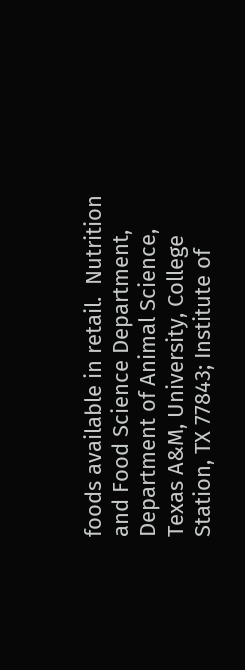foods available in retail.  Nutrition and Food Science Department, Department of Animal Science, Texas A&M, University, College Station, TX 77843; Institute of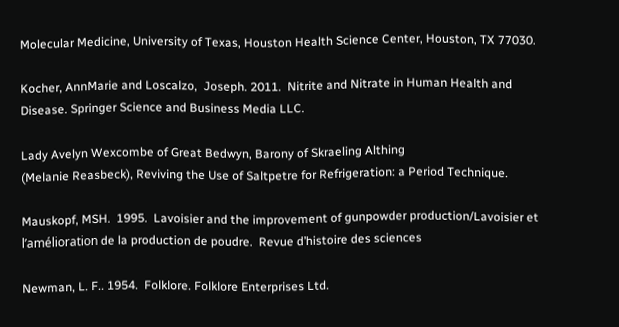Molecular Medicine, University of Texas, Houston Health Science Center, Houston, TX 77030.

Kocher, AnnMarie and Loscalzo,  Joseph. 2011.  Nitrite and Nitrate in Human Health and Disease. Springer Science and Business Media LLC.

Lady Avelyn Wexcombe of Great Bedwyn, Barony of Skraeling Althing
(Melanie Reasbeck), Reviving the Use of Saltpetre for Refrigeration: a Period Technique.

Mauskopf, MSH.  1995.  Lavoisier and the improvement of gunpowder production/Lavoisier et l’amélioration de la production de poudre.  Revue d’histoire des sciences

Newman, L. F.. 1954.  Folklore. Folklore Enterprises Ltd.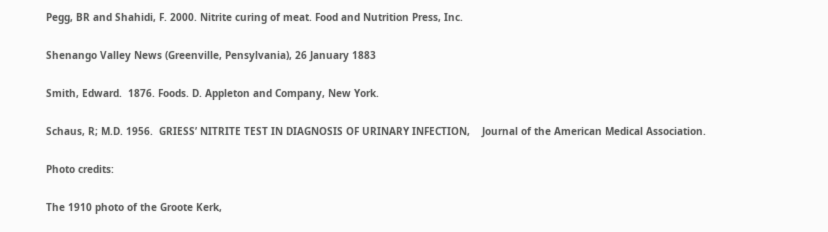Pegg, BR and Shahidi, F. 2000. Nitrite curing of meat. Food and Nutrition Press, Inc.

Shenango Valley News (Greenville, Pensylvania), 26 January 1883

Smith, Edward.  1876. Foods. D. Appleton and Company, New York.

Schaus, R; M.D. 1956.  GRIESS’ NITRITE TEST IN DIAGNOSIS OF URINARY INFECTION,    Journal of the American Medical Association.

Photo credits:

The 1910 photo of the Groote Kerk,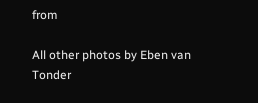from

All other photos by Eben van Tonder